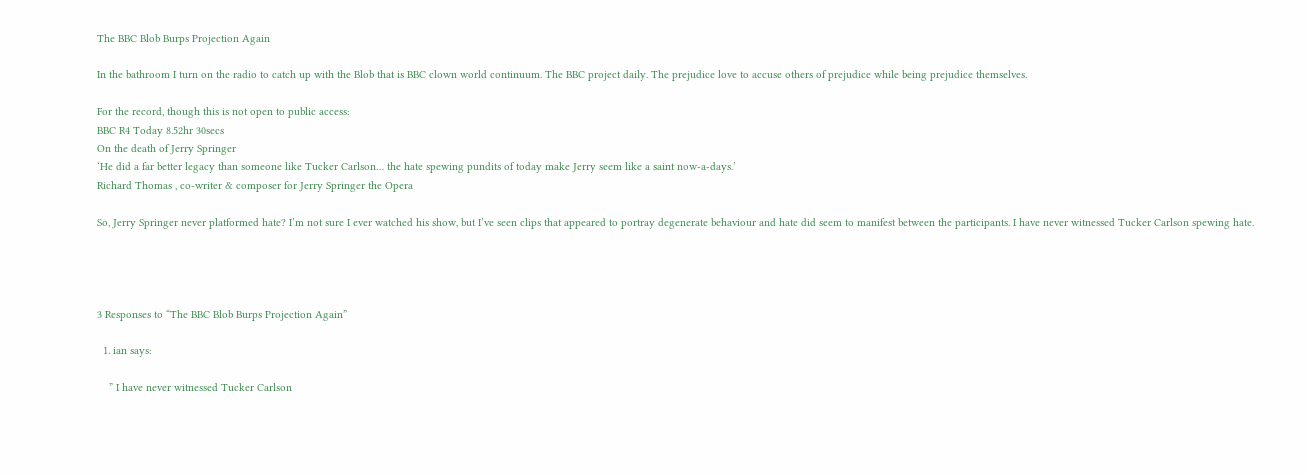The BBC Blob Burps Projection Again

In the bathroom I turn on the radio to catch up with the Blob that is BBC clown world continuum. The BBC project daily. The prejudice love to accuse others of prejudice while being prejudice themselves.

For the record, though this is not open to public access:
BBC R4 Today 8.52hr 30secs
On the death of Jerry Springer
‘He did a far better legacy than someone like Tucker Carlson… the hate spewing pundits of today make Jerry seem like a saint now-a-days.’
Richard Thomas , co-writer & composer for Jerry Springer the Opera

So, Jerry Springer never platformed hate? I’m not sure I ever watched his show, but I’ve seen clips that appeared to portray degenerate behaviour and hate did seem to manifest between the participants. I have never witnessed Tucker Carlson spewing hate.




3 Responses to “The BBC Blob Burps Projection Again”

  1. ian says:

    ” I have never witnessed Tucker Carlson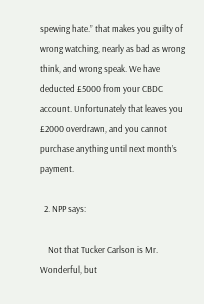spewing hate.” that makes you guilty of wrong watching, nearly as bad as wrong think, and wrong speak. We have deducted £5000 from your CBDC account. Unfortunately that leaves you £2000 overdrawn, and you cannot purchase anything until next month’s payment.

  2. NPP says:

    Not that Tucker Carlson is Mr. Wonderful, but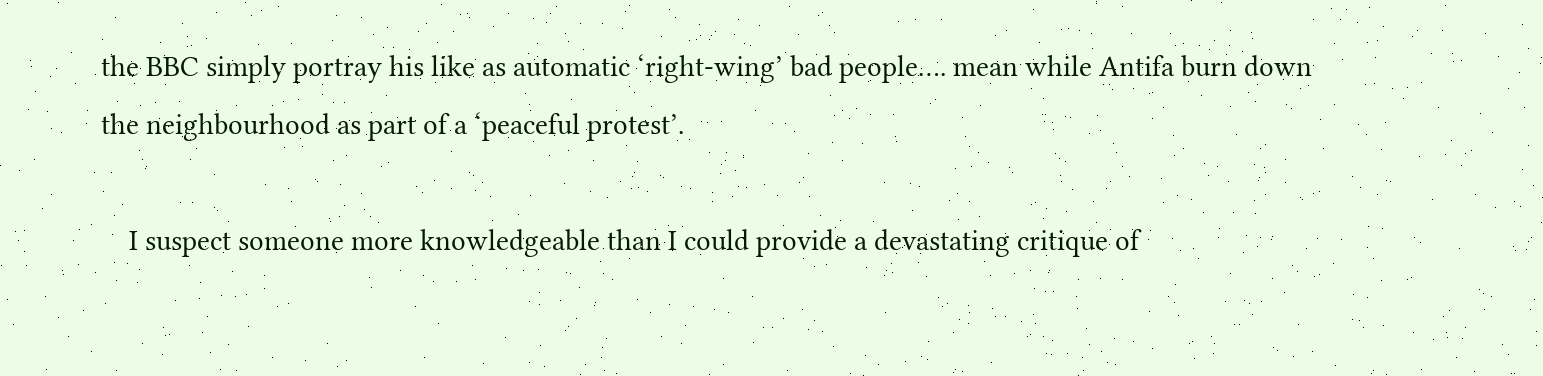the BBC simply portray his like as automatic ‘right-wing’ bad people…. mean while Antifa burn down the neighbourhood as part of a ‘peaceful protest’.

    I suspect someone more knowledgeable than I could provide a devastating critique of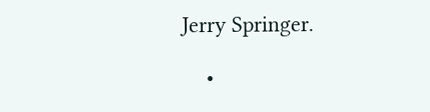Jerry Springer.

    •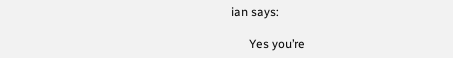ian says:

      Yes you’re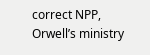correct NPP, Orwell’s ministry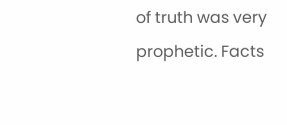of truth was very prophetic. Facts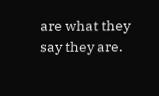are what they say they are.